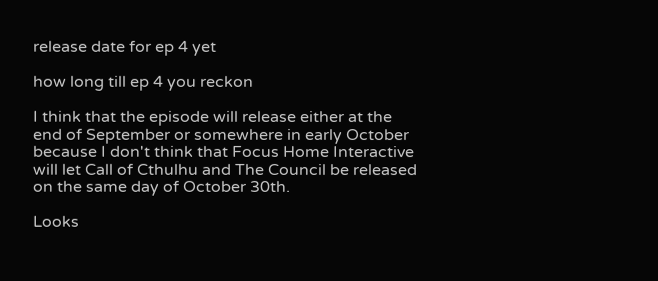release date for ep 4 yet

how long till ep 4 you reckon

I think that the episode will release either at the end of September or somewhere in early October because I don't think that Focus Home Interactive will let Call of Cthulhu and The Council be released on the same day of October 30th.

Looks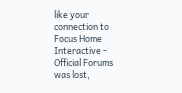like your connection to Focus Home Interactive - Official Forums was lost,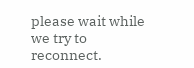please wait while we try to reconnect.